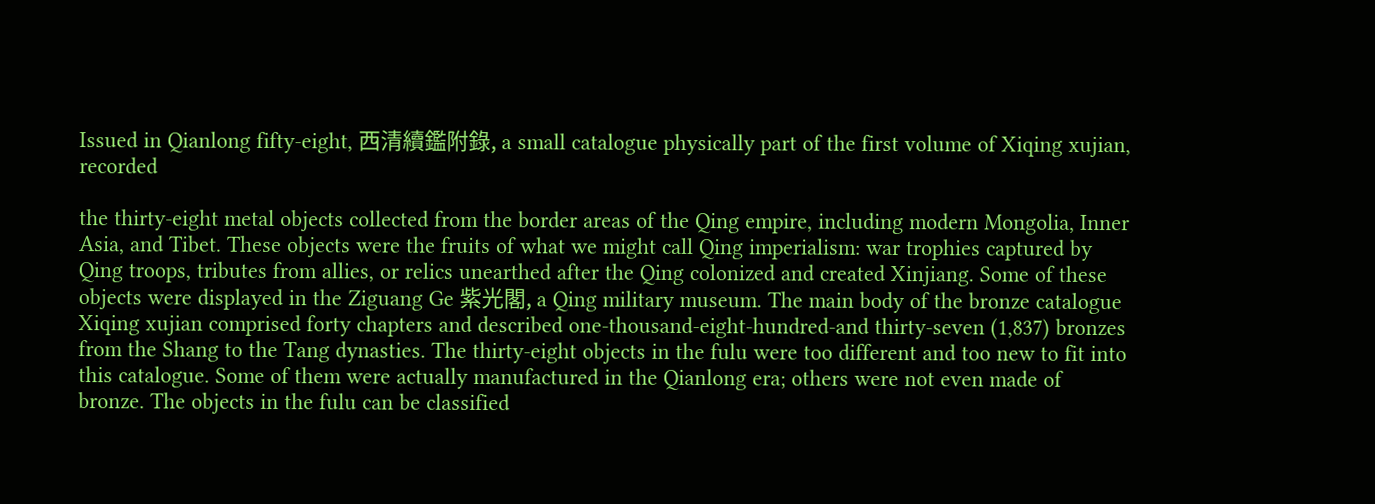Issued in Qianlong fifty-eight, 西清續鑑附錄, a small catalogue physically part of the first volume of Xiqing xujian, recorded

the thirty-eight metal objects collected from the border areas of the Qing empire, including modern Mongolia, Inner Asia, and Tibet. These objects were the fruits of what we might call Qing imperialism: war trophies captured by Qing troops, tributes from allies, or relics unearthed after the Qing colonized and created Xinjiang. Some of these objects were displayed in the Ziguang Ge 紫光閣, a Qing military museum. The main body of the bronze catalogue Xiqing xujian comprised forty chapters and described one-thousand-eight-hundred-and thirty-seven (1,837) bronzes from the Shang to the Tang dynasties. The thirty-eight objects in the fulu were too different and too new to fit into this catalogue. Some of them were actually manufactured in the Qianlong era; others were not even made of bronze. The objects in the fulu can be classified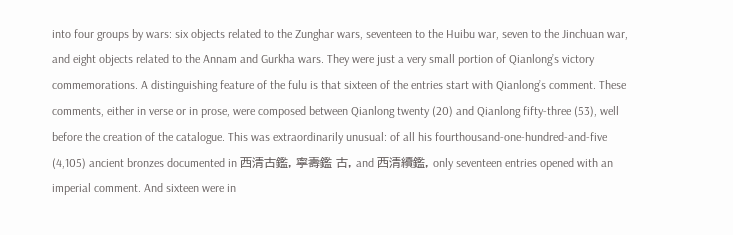into four groups by wars: six objects related to the Zunghar wars, seventeen to the Huibu war, seven to the Jinchuan war, and eight objects related to the Annam and Gurkha wars. They were just a very small portion of Qianlong’s victory commemorations. A distinguishing feature of the fulu is that sixteen of the entries start with Qianlong’s comment. These comments, either in verse or in prose, were composed between Qianlong twenty (20) and Qianlong fifty-three (53), well before the creation of the catalogue. This was extraordinarily unusual: of all his fourthousand-one-hundred-and-five (4,105) ancient bronzes documented in 西清古鑑, 寧壽鑑 古, and 西清續鑑, only seventeen entries opened with an imperial comment. And sixteen were in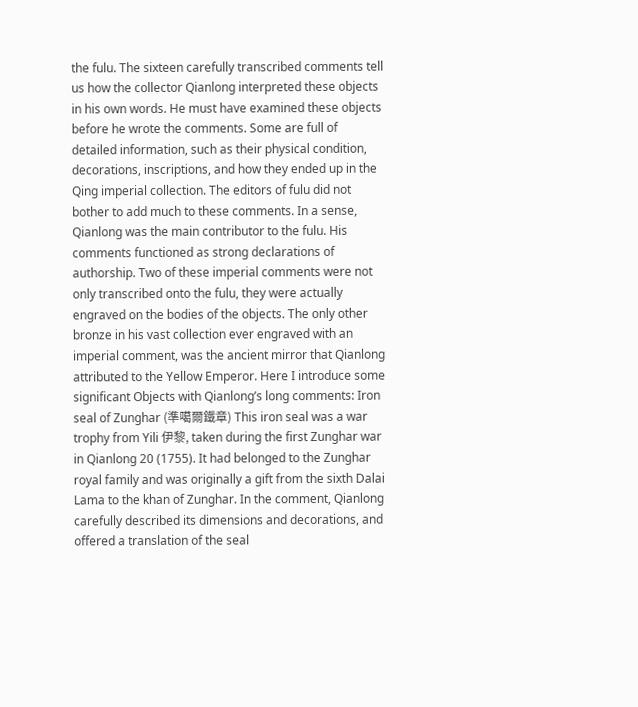the fulu. The sixteen carefully transcribed comments tell us how the collector Qianlong interpreted these objects in his own words. He must have examined these objects before he wrote the comments. Some are full of detailed information, such as their physical condition, decorations, inscriptions, and how they ended up in the Qing imperial collection. The editors of fulu did not bother to add much to these comments. In a sense, Qianlong was the main contributor to the fulu. His comments functioned as strong declarations of authorship. Two of these imperial comments were not only transcribed onto the fulu, they were actually engraved on the bodies of the objects. The only other bronze in his vast collection ever engraved with an imperial comment, was the ancient mirror that Qianlong attributed to the Yellow Emperor. Here I introduce some significant Objects with Qianlong’s long comments: Iron seal of Zunghar (準噶爾鐵章) This iron seal was a war trophy from Yili 伊黎, taken during the first Zunghar war in Qianlong 20 (1755). It had belonged to the Zunghar royal family and was originally a gift from the sixth Dalai Lama to the khan of Zunghar. In the comment, Qianlong carefully described its dimensions and decorations, and offered a translation of the seal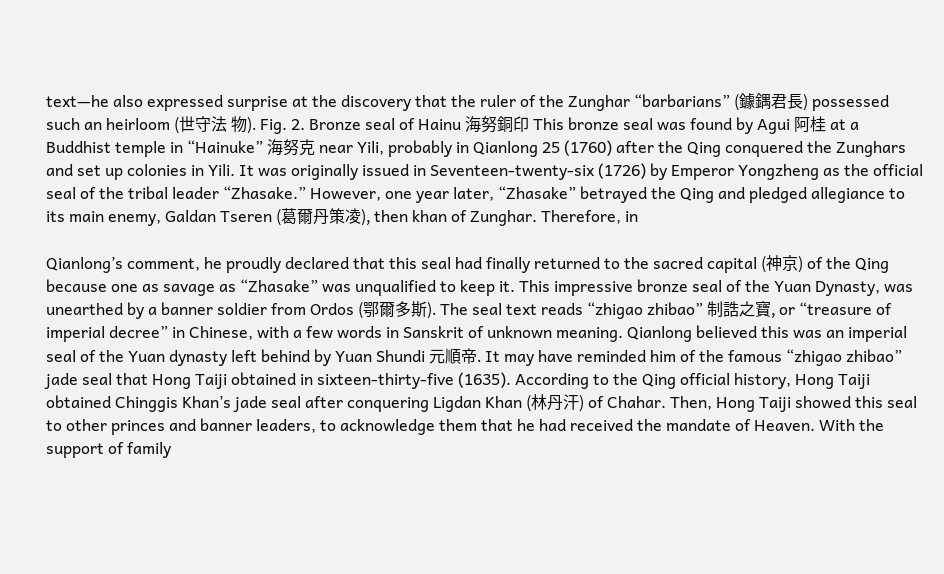text—he also expressed surprise at the discovery that the ruler of the Zunghar “barbarians” (鐻鍝君長) possessed such an heirloom (世守法 物). Fig. 2. Bronze seal of Hainu 海努銅印 This bronze seal was found by Agui 阿桂 at a Buddhist temple in “Hainuke” 海努克 near Yili, probably in Qianlong 25 (1760) after the Qing conquered the Zunghars and set up colonies in Yili. It was originally issued in Seventeen-twenty-six (1726) by Emperor Yongzheng as the official seal of the tribal leader “Zhasake.” However, one year later, “Zhasake” betrayed the Qing and pledged allegiance to its main enemy, Galdan Tseren (葛爾丹策凌), then khan of Zunghar. Therefore, in

Qianlong’s comment, he proudly declared that this seal had finally returned to the sacred capital (神京) of the Qing because one as savage as “Zhasake” was unqualified to keep it. This impressive bronze seal of the Yuan Dynasty, was unearthed by a banner soldier from Ordos (鄂爾多斯). The seal text reads “zhigao zhibao” 制誥之寶, or “treasure of imperial decree” in Chinese, with a few words in Sanskrit of unknown meaning. Qianlong believed this was an imperial seal of the Yuan dynasty left behind by Yuan Shundi 元順帝. It may have reminded him of the famous “zhigao zhibao” jade seal that Hong Taiji obtained in sixteen-thirty-five (1635). According to the Qing official history, Hong Taiji obtained Chinggis Khan’s jade seal after conquering Ligdan Khan (林丹汗) of Chahar. Then, Hong Taiji showed this seal to other princes and banner leaders, to acknowledge them that he had received the mandate of Heaven. With the support of family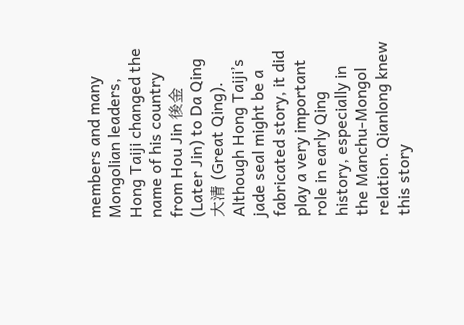members and many Mongolian leaders, Hong Taiji changed the name of his country from Hou Jin 後金 (Later Jin) to Da Qing 大清 (Great Qing). Although Hong Taiji’s jade seal might be a fabricated story, it did play a very important role in early Qing history, especially in the Manchu-Mongol relation. Qianlong knew this story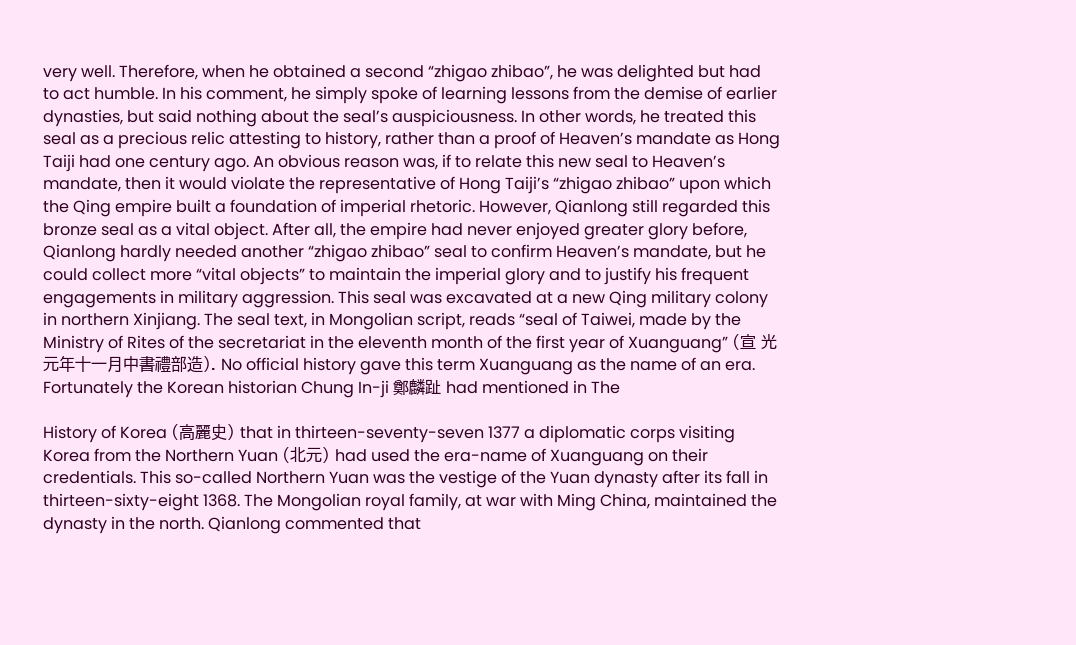very well. Therefore, when he obtained a second “zhigao zhibao”, he was delighted but had to act humble. In his comment, he simply spoke of learning lessons from the demise of earlier dynasties, but said nothing about the seal’s auspiciousness. In other words, he treated this seal as a precious relic attesting to history, rather than a proof of Heaven’s mandate as Hong Taiji had one century ago. An obvious reason was, if to relate this new seal to Heaven’s mandate, then it would violate the representative of Hong Taiji’s “zhigao zhibao” upon which the Qing empire built a foundation of imperial rhetoric. However, Qianlong still regarded this bronze seal as a vital object. After all, the empire had never enjoyed greater glory before, Qianlong hardly needed another “zhigao zhibao” seal to confirm Heaven’s mandate, but he could collect more “vital objects” to maintain the imperial glory and to justify his frequent engagements in military aggression. This seal was excavated at a new Qing military colony in northern Xinjiang. The seal text, in Mongolian script, reads “seal of Taiwei, made by the Ministry of Rites of the secretariat in the eleventh month of the first year of Xuanguang” (宣 光元年十一月中書禮部造). No official history gave this term Xuanguang as the name of an era. Fortunately the Korean historian Chung In-ji 鄭麟趾 had mentioned in The

History of Korea (高麗史) that in thirteen-seventy-seven 1377 a diplomatic corps visiting Korea from the Northern Yuan (北元) had used the era-name of Xuanguang on their credentials. This so-called Northern Yuan was the vestige of the Yuan dynasty after its fall in thirteen-sixty-eight 1368. The Mongolian royal family, at war with Ming China, maintained the dynasty in the north. Qianlong commented that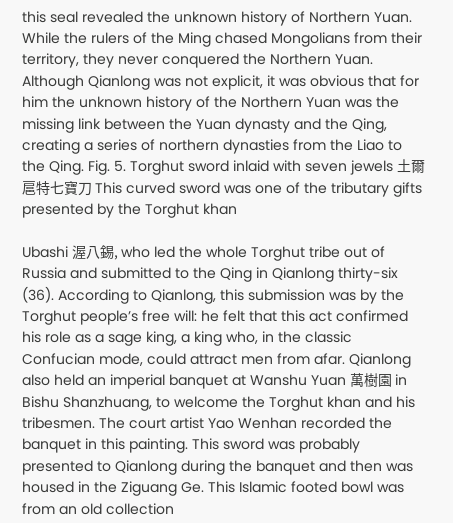this seal revealed the unknown history of Northern Yuan. While the rulers of the Ming chased Mongolians from their territory, they never conquered the Northern Yuan. Although Qianlong was not explicit, it was obvious that for him the unknown history of the Northern Yuan was the missing link between the Yuan dynasty and the Qing, creating a series of northern dynasties from the Liao to the Qing. Fig. 5. Torghut sword inlaid with seven jewels 土爾扈特七寶刀 This curved sword was one of the tributary gifts presented by the Torghut khan

Ubashi 渥八錫, who led the whole Torghut tribe out of Russia and submitted to the Qing in Qianlong thirty-six (36). According to Qianlong, this submission was by the Torghut people’s free will: he felt that this act confirmed his role as a sage king, a king who, in the classic Confucian mode, could attract men from afar. Qianlong also held an imperial banquet at Wanshu Yuan 萬樹園 in Bishu Shanzhuang, to welcome the Torghut khan and his tribesmen. The court artist Yao Wenhan recorded the banquet in this painting. This sword was probably presented to Qianlong during the banquet and then was housed in the Ziguang Ge. This Islamic footed bowl was from an old collection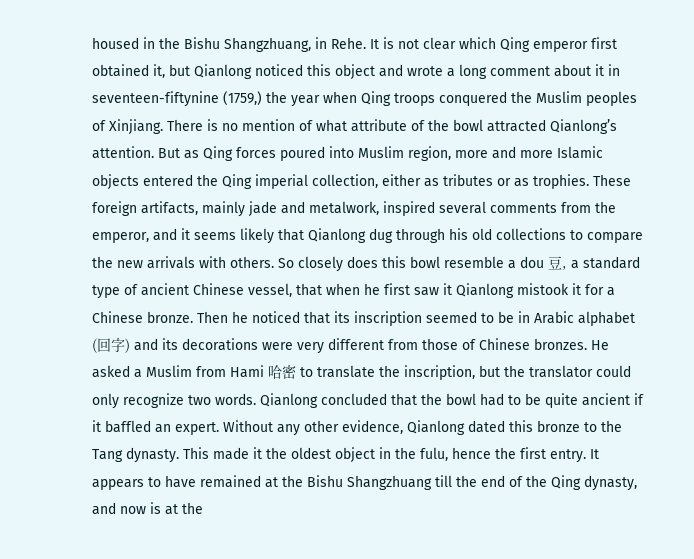housed in the Bishu Shangzhuang, in Rehe. It is not clear which Qing emperor first obtained it, but Qianlong noticed this object and wrote a long comment about it in seventeen-fiftynine (1759,) the year when Qing troops conquered the Muslim peoples of Xinjiang. There is no mention of what attribute of the bowl attracted Qianlong’s attention. But as Qing forces poured into Muslim region, more and more Islamic objects entered the Qing imperial collection, either as tributes or as trophies. These foreign artifacts, mainly jade and metalwork, inspired several comments from the emperor, and it seems likely that Qianlong dug through his old collections to compare the new arrivals with others. So closely does this bowl resemble a dou 豆, a standard type of ancient Chinese vessel, that when he first saw it Qianlong mistook it for a Chinese bronze. Then he noticed that its inscription seemed to be in Arabic alphabet (回字) and its decorations were very different from those of Chinese bronzes. He asked a Muslim from Hami 哈密 to translate the inscription, but the translator could only recognize two words. Qianlong concluded that the bowl had to be quite ancient if it baffled an expert. Without any other evidence, Qianlong dated this bronze to the Tang dynasty. This made it the oldest object in the fulu, hence the first entry. It appears to have remained at the Bishu Shangzhuang till the end of the Qing dynasty, and now is at the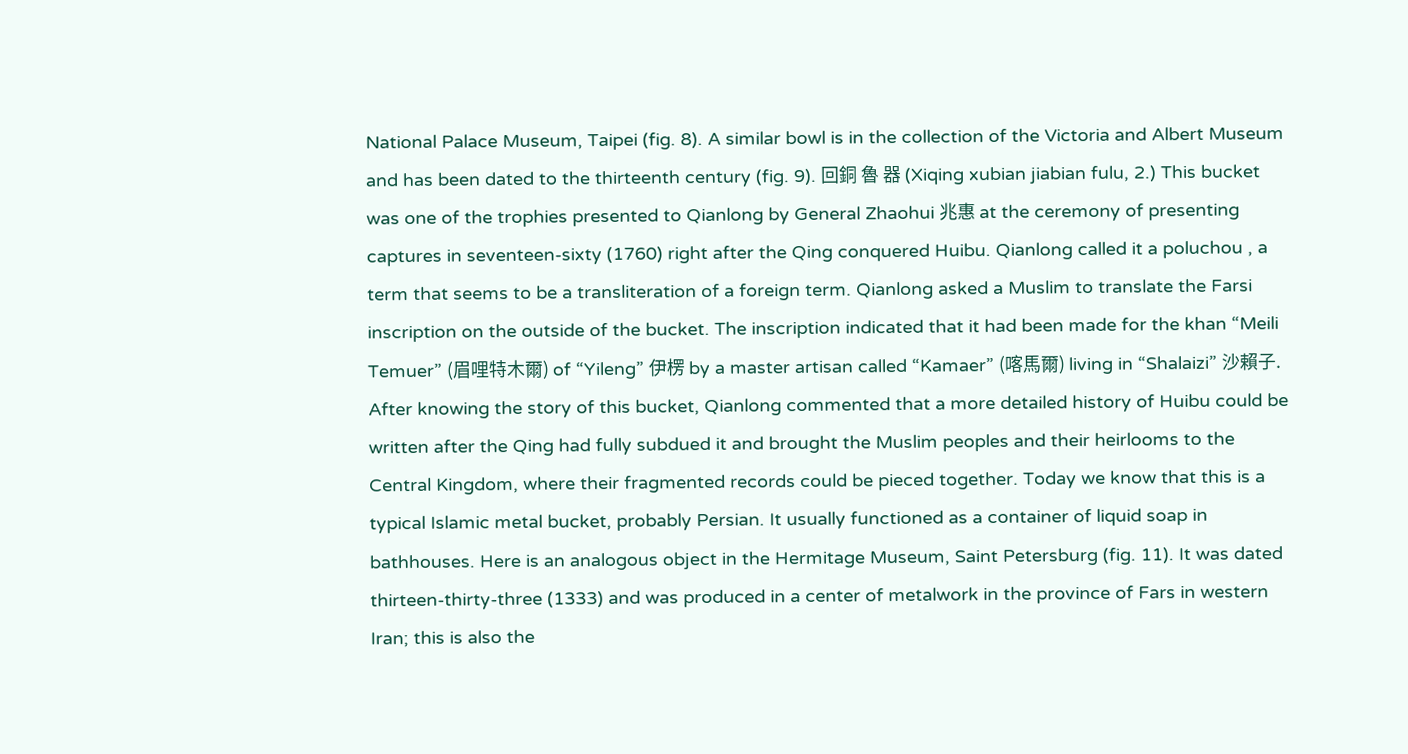National Palace Museum, Taipei (fig. 8). A similar bowl is in the collection of the Victoria and Albert Museum and has been dated to the thirteenth century (fig. 9). 回銅 魯 器 (Xiqing xubian jiabian fulu, 2.) This bucket was one of the trophies presented to Qianlong by General Zhaohui 兆惠 at the ceremony of presenting captures in seventeen-sixty (1760) right after the Qing conquered Huibu. Qianlong called it a poluchou , a term that seems to be a transliteration of a foreign term. Qianlong asked a Muslim to translate the Farsi inscription on the outside of the bucket. The inscription indicated that it had been made for the khan “Meili Temuer” (眉哩特木爾) of “Yileng” 伊楞 by a master artisan called “Kamaer” (喀馬爾) living in “Shalaizi” 沙賴子. After knowing the story of this bucket, Qianlong commented that a more detailed history of Huibu could be written after the Qing had fully subdued it and brought the Muslim peoples and their heirlooms to the Central Kingdom, where their fragmented records could be pieced together. Today we know that this is a typical Islamic metal bucket, probably Persian. It usually functioned as a container of liquid soap in bathhouses. Here is an analogous object in the Hermitage Museum, Saint Petersburg (fig. 11). It was dated thirteen-thirty-three (1333) and was produced in a center of metalwork in the province of Fars in western Iran; this is also the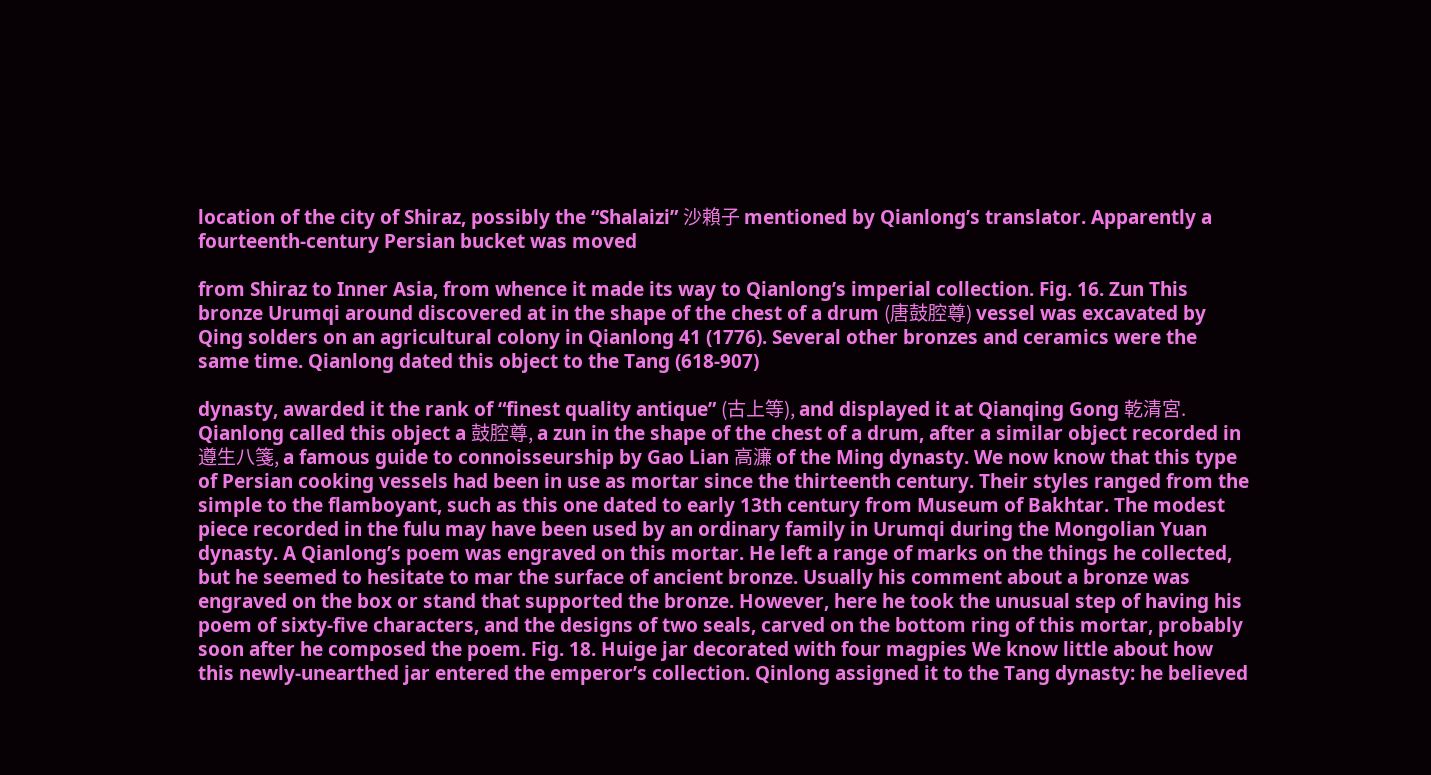location of the city of Shiraz, possibly the “Shalaizi” 沙賴子 mentioned by Qianlong’s translator. Apparently a fourteenth-century Persian bucket was moved

from Shiraz to Inner Asia, from whence it made its way to Qianlong’s imperial collection. Fig. 16. Zun This bronze Urumqi around discovered at in the shape of the chest of a drum (唐鼓腔尊) vessel was excavated by Qing solders on an agricultural colony in Qianlong 41 (1776). Several other bronzes and ceramics were the same time. Qianlong dated this object to the Tang (618-907)

dynasty, awarded it the rank of “finest quality antique” (古上等), and displayed it at Qianqing Gong 乾清宮. Qianlong called this object a 鼓腔尊, a zun in the shape of the chest of a drum, after a similar object recorded in 遵生八箋, a famous guide to connoisseurship by Gao Lian 高濂 of the Ming dynasty. We now know that this type of Persian cooking vessels had been in use as mortar since the thirteenth century. Their styles ranged from the simple to the flamboyant, such as this one dated to early 13th century from Museum of Bakhtar. The modest piece recorded in the fulu may have been used by an ordinary family in Urumqi during the Mongolian Yuan dynasty. A Qianlong’s poem was engraved on this mortar. He left a range of marks on the things he collected, but he seemed to hesitate to mar the surface of ancient bronze. Usually his comment about a bronze was engraved on the box or stand that supported the bronze. However, here he took the unusual step of having his poem of sixty-five characters, and the designs of two seals, carved on the bottom ring of this mortar, probably soon after he composed the poem. Fig. 18. Huige jar decorated with four magpies We know little about how this newly-unearthed jar entered the emperor’s collection. Qinlong assigned it to the Tang dynasty: he believed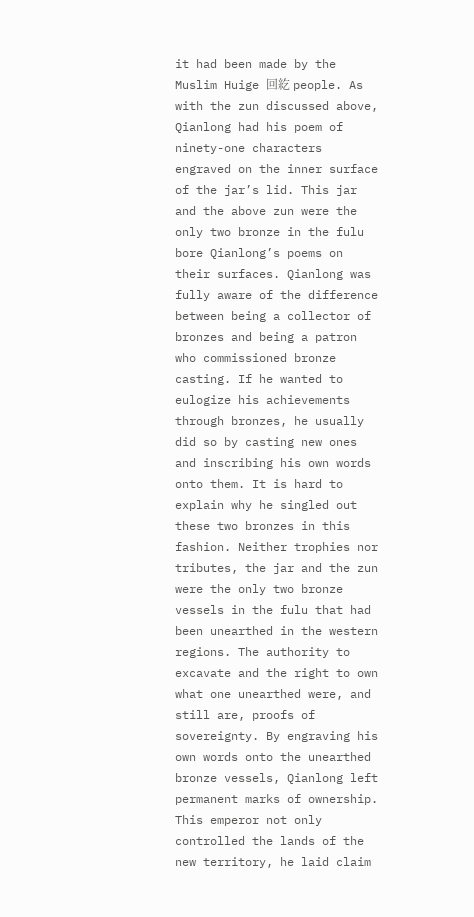it had been made by the Muslim Huige 回紇 people. As with the zun discussed above, Qianlong had his poem of ninety-one characters engraved on the inner surface of the jar’s lid. This jar and the above zun were the only two bronze in the fulu bore Qianlong’s poems on their surfaces. Qianlong was fully aware of the difference between being a collector of bronzes and being a patron who commissioned bronze casting. If he wanted to eulogize his achievements through bronzes, he usually did so by casting new ones and inscribing his own words onto them. It is hard to explain why he singled out these two bronzes in this fashion. Neither trophies nor tributes, the jar and the zun were the only two bronze vessels in the fulu that had been unearthed in the western regions. The authority to excavate and the right to own what one unearthed were, and still are, proofs of sovereignty. By engraving his own words onto the unearthed bronze vessels, Qianlong left permanent marks of ownership. This emperor not only controlled the lands of the new territory, he laid claim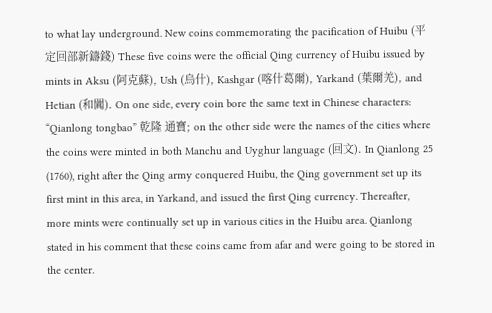to what lay underground. New coins commemorating the pacification of Huibu (平定回部新鑄錢) These five coins were the official Qing currency of Huibu issued by mints in Aksu (阿克蘇), Ush (烏什), Kashgar (喀什葛爾), Yarkand (葉爾羌), and Hetian (和闐). On one side, every coin bore the same text in Chinese characters: “Qianlong tongbao” 乾隆 通寶; on the other side were the names of the cities where the coins were minted in both Manchu and Uyghur language (回文). In Qianlong 25 (1760), right after the Qing army conquered Huibu, the Qing government set up its first mint in this area, in Yarkand, and issued the first Qing currency. Thereafter, more mints were continually set up in various cities in the Huibu area. Qianlong stated in his comment that these coins came from afar and were going to be stored in the center.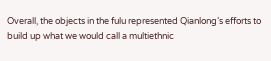Overall, the objects in the fulu represented Qianlong’s efforts to build up what we would call a multiethnic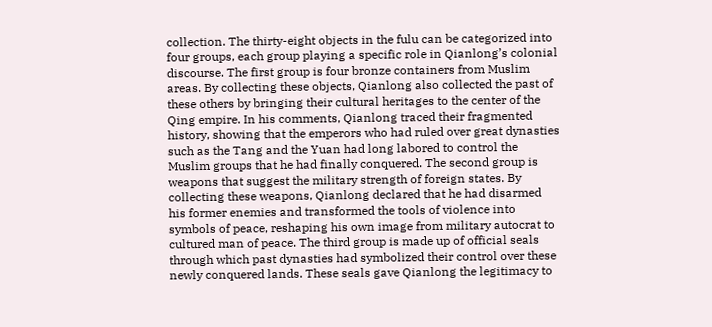collection. The thirty-eight objects in the fulu can be categorized into four groups, each group playing a specific role in Qianlong’s colonial discourse. The first group is four bronze containers from Muslim areas. By collecting these objects, Qianlong also collected the past of these others by bringing their cultural heritages to the center of the Qing empire. In his comments, Qianlong traced their fragmented history, showing that the emperors who had ruled over great dynasties such as the Tang and the Yuan had long labored to control the Muslim groups that he had finally conquered. The second group is weapons that suggest the military strength of foreign states. By collecting these weapons, Qianlong declared that he had disarmed his former enemies and transformed the tools of violence into symbols of peace, reshaping his own image from military autocrat to cultured man of peace. The third group is made up of official seals through which past dynasties had symbolized their control over these newly conquered lands. These seals gave Qianlong the legitimacy to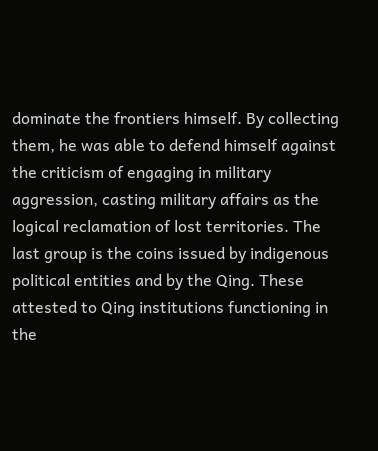dominate the frontiers himself. By collecting them, he was able to defend himself against the criticism of engaging in military aggression, casting military affairs as the logical reclamation of lost territories. The last group is the coins issued by indigenous political entities and by the Qing. These attested to Qing institutions functioning in the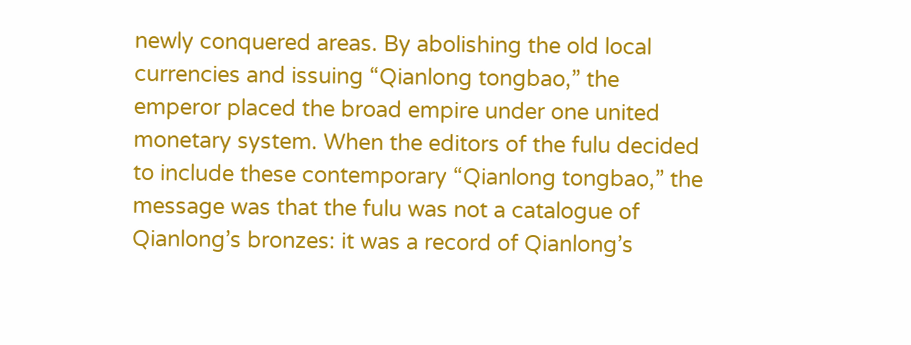newly conquered areas. By abolishing the old local currencies and issuing “Qianlong tongbao,” the emperor placed the broad empire under one united monetary system. When the editors of the fulu decided to include these contemporary “Qianlong tongbao,” the message was that the fulu was not a catalogue of Qianlong’s bronzes: it was a record of Qianlong’s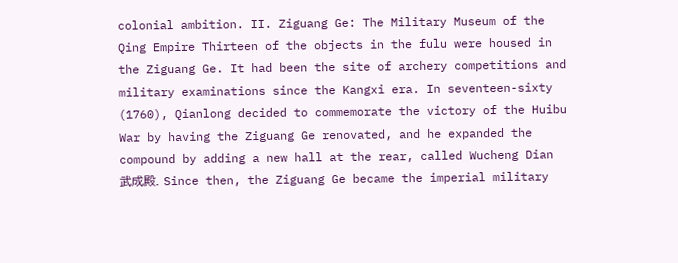colonial ambition. II. Ziguang Ge: The Military Museum of the Qing Empire Thirteen of the objects in the fulu were housed in the Ziguang Ge. It had been the site of archery competitions and military examinations since the Kangxi era. In seventeen-sixty (1760), Qianlong decided to commemorate the victory of the Huibu War by having the Ziguang Ge renovated, and he expanded the compound by adding a new hall at the rear, called Wucheng Dian 武成殿. Since then, the Ziguang Ge became the imperial military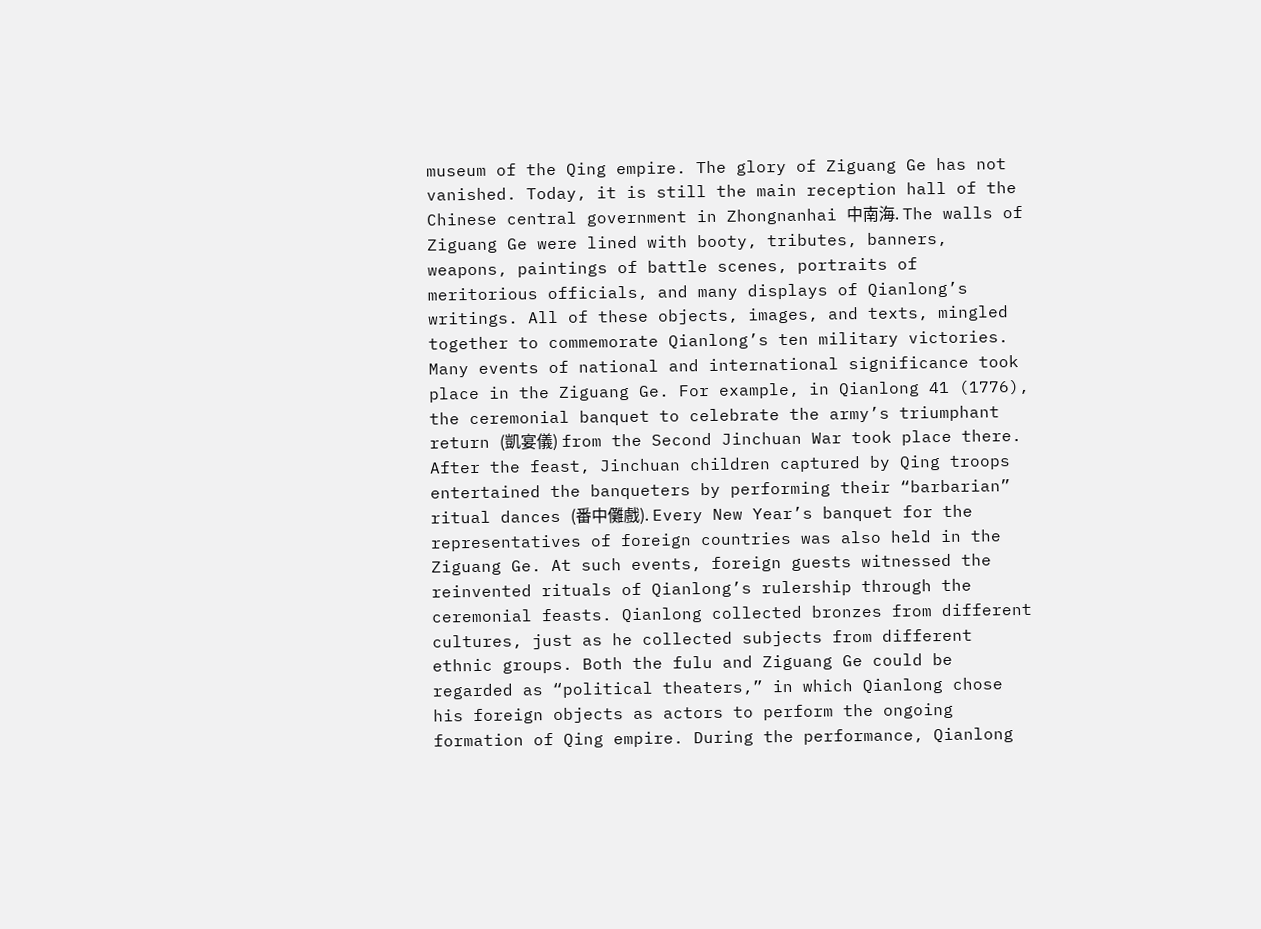museum of the Qing empire. The glory of Ziguang Ge has not vanished. Today, it is still the main reception hall of the Chinese central government in Zhongnanhai 中南海. The walls of Ziguang Ge were lined with booty, tributes, banners, weapons, paintings of battle scenes, portraits of meritorious officials, and many displays of Qianlong’s writings. All of these objects, images, and texts, mingled together to commemorate Qianlong’s ten military victories. Many events of national and international significance took place in the Ziguang Ge. For example, in Qianlong 41 (1776), the ceremonial banquet to celebrate the army’s triumphant return (凱宴儀) from the Second Jinchuan War took place there. After the feast, Jinchuan children captured by Qing troops entertained the banqueters by performing their “barbarian” ritual dances (番中儺戲). Every New Year’s banquet for the representatives of foreign countries was also held in the Ziguang Ge. At such events, foreign guests witnessed the reinvented rituals of Qianlong’s rulership through the ceremonial feasts. Qianlong collected bronzes from different cultures, just as he collected subjects from different ethnic groups. Both the fulu and Ziguang Ge could be regarded as “political theaters,” in which Qianlong chose his foreign objects as actors to perform the ongoing formation of Qing empire. During the performance, Qianlong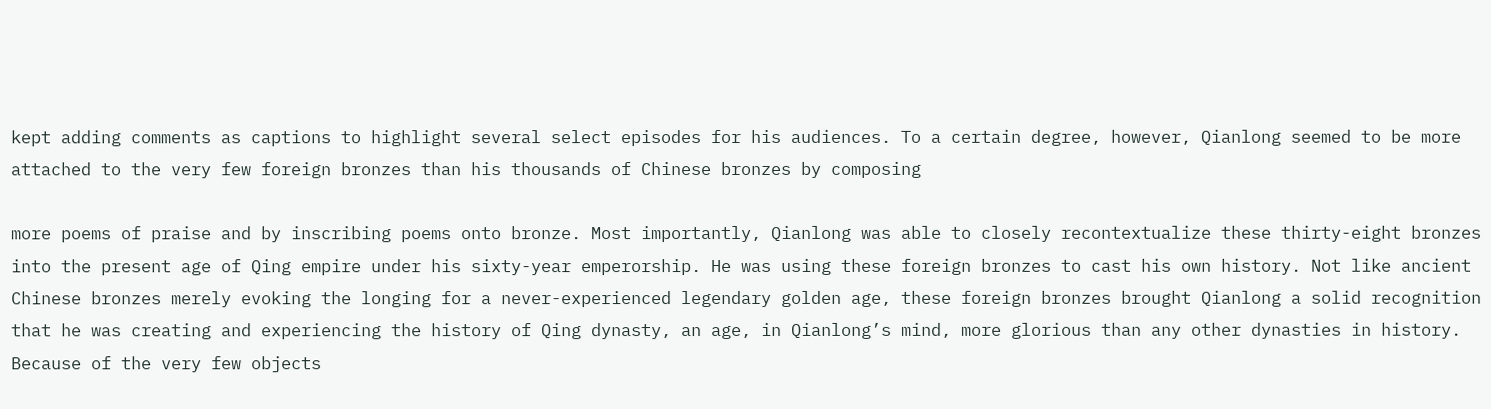kept adding comments as captions to highlight several select episodes for his audiences. To a certain degree, however, Qianlong seemed to be more attached to the very few foreign bronzes than his thousands of Chinese bronzes by composing

more poems of praise and by inscribing poems onto bronze. Most importantly, Qianlong was able to closely recontextualize these thirty-eight bronzes into the present age of Qing empire under his sixty-year emperorship. He was using these foreign bronzes to cast his own history. Not like ancient Chinese bronzes merely evoking the longing for a never-experienced legendary golden age, these foreign bronzes brought Qianlong a solid recognition that he was creating and experiencing the history of Qing dynasty, an age, in Qianlong’s mind, more glorious than any other dynasties in history. Because of the very few objects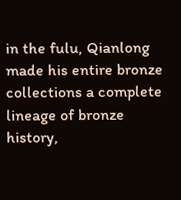in the fulu, Qianlong made his entire bronze collections a complete lineage of bronze history,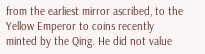from the earliest mirror ascribed, to the Yellow Emperor to coins recently minted by the Qing. He did not value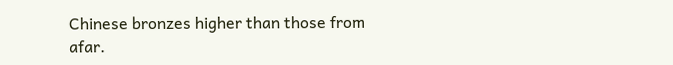Chinese bronzes higher than those from afar.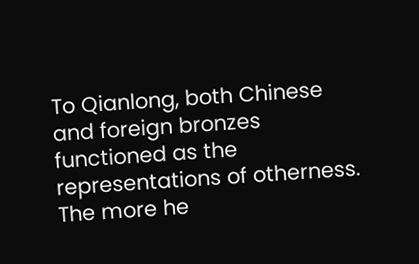To Qianlong, both Chinese and foreign bronzes functioned as the representations of otherness. The more he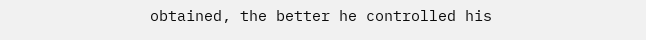obtained, the better he controlled his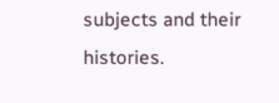subjects and their histories.